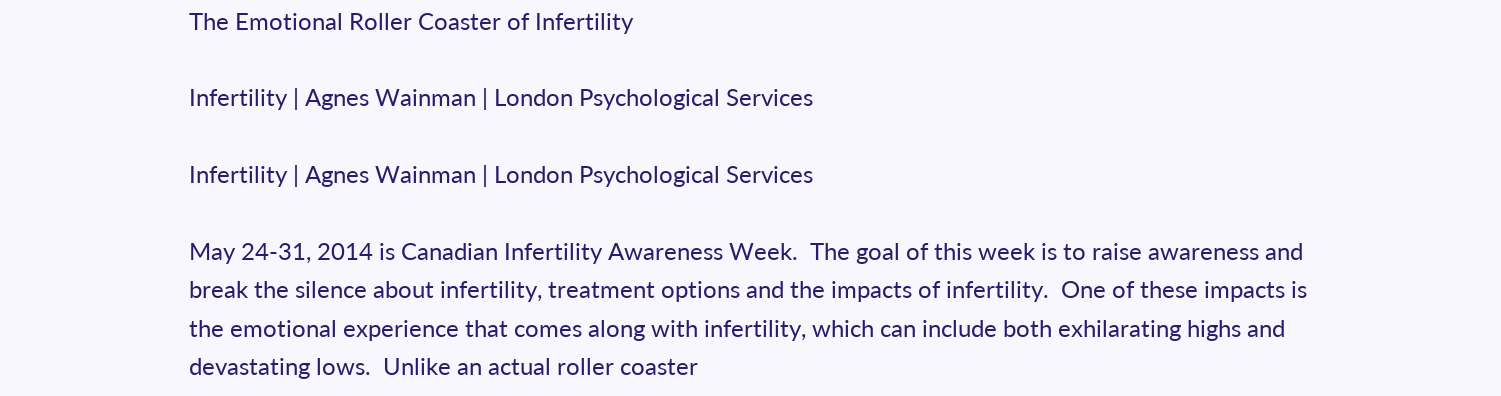The Emotional Roller Coaster of Infertility

Infertility | Agnes Wainman | London Psychological Services

Infertility | Agnes Wainman | London Psychological Services

May 24-31, 2014 is Canadian Infertility Awareness Week.  The goal of this week is to raise awareness and break the silence about infertility, treatment options and the impacts of infertility.  One of these impacts is the emotional experience that comes along with infertility, which can include both exhilarating highs and devastating lows.  Unlike an actual roller coaster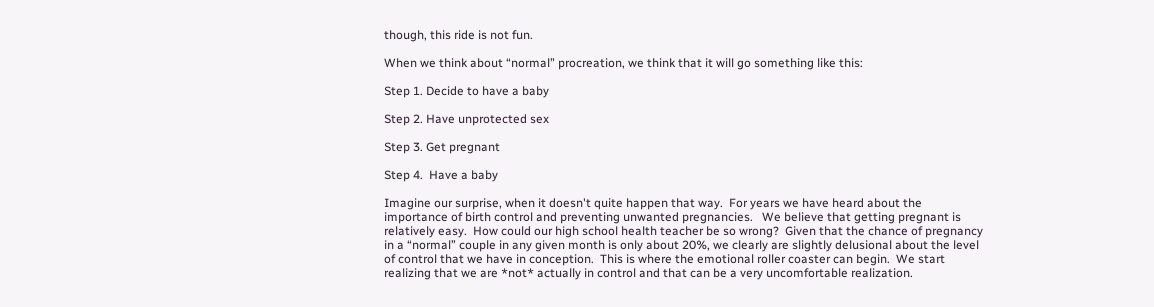though, this ride is not fun.

When we think about “normal” procreation, we think that it will go something like this:

Step 1. Decide to have a baby

Step 2. Have unprotected sex

Step 3. Get pregnant

Step 4.  Have a baby

Imagine our surprise, when it doesn't quite happen that way.  For years we have heard about the importance of birth control and preventing unwanted pregnancies.   We believe that getting pregnant is relatively easy.  How could our high school health teacher be so wrong?  Given that the chance of pregnancy in a “normal” couple in any given month is only about 20%, we clearly are slightly delusional about the level of control that we have in conception.  This is where the emotional roller coaster can begin.  We start realizing that we are *not* actually in control and that can be a very uncomfortable realization.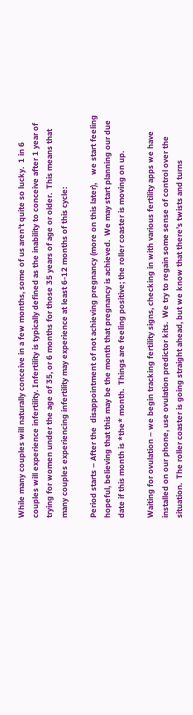While many couples will naturally conceive in a few months, some of us aren't quite so lucky.  1 in 6 couples will experience infertility. Infertility is typically defined as the inability to conceive after 1 year of trying for women under the age of 35, or 6 months for those 35 years of age or older.  This means that many couples experiencing infertility may experience at least 6-12 months of this cycle:

Period starts – After the  disappointment of not achieving pregnancy (more on this later),    we start feeling hopeful, believing that this may be the month that pregnancy is achieved.  We may start planning our due date if this month is *the* month.  Things are feeling positive; the roller coaster is moving on up.

Waiting for ovulation – we begin tracking fertility signs, checking in with various fertility apps we have installed on our phone, use ovulation predictor kits.  We try to regain some sense of control over the situation.  The roller coaster is going straight ahead, but we know that there’s twists and turns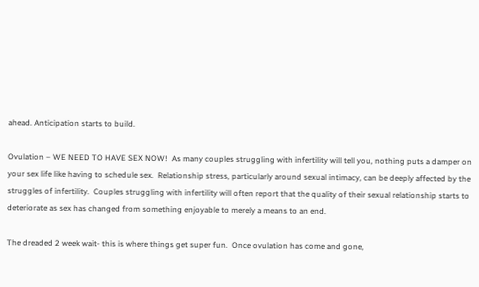ahead. Anticipation starts to build.

Ovulation – WE NEED TO HAVE SEX NOW!  As many couples struggling with infertility will tell you, nothing puts a damper on your sex life like having to schedule sex.  Relationship stress, particularly around sexual intimacy, can be deeply affected by the struggles of infertility.  Couples struggling with infertility will often report that the quality of their sexual relationship starts to deteriorate as sex has changed from something enjoyable to merely a means to an end.

The dreaded 2 week wait- this is where things get super fun.  Once ovulation has come and gone,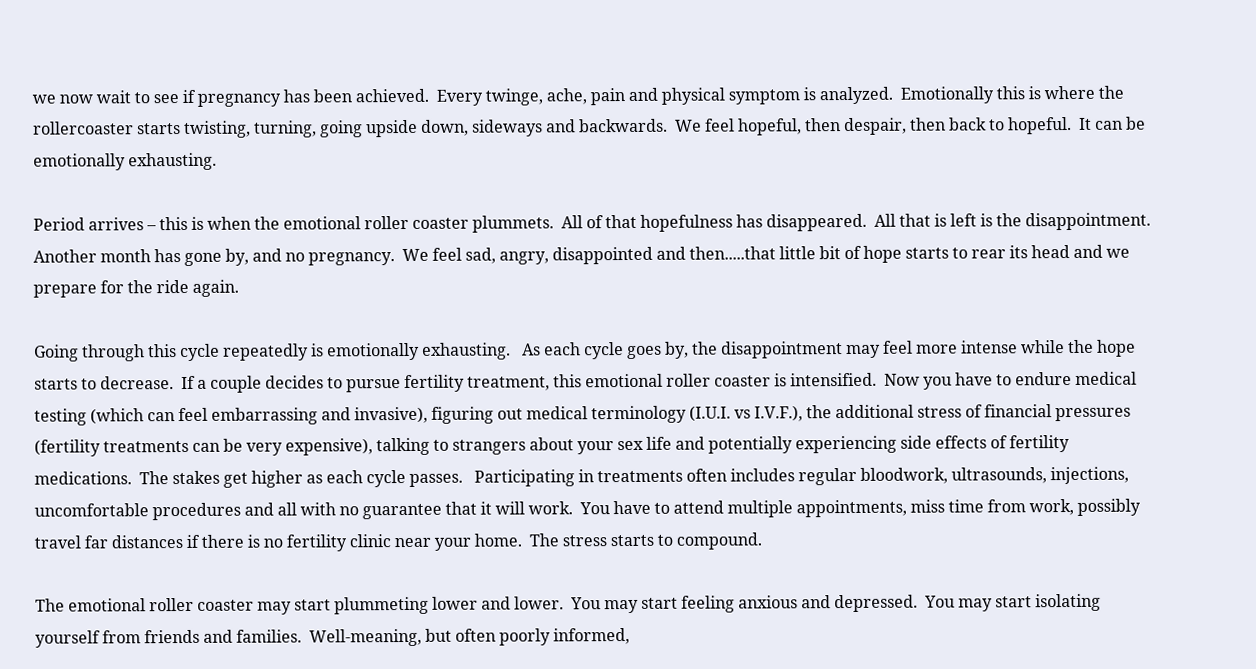we now wait to see if pregnancy has been achieved.  Every twinge, ache, pain and physical symptom is analyzed.  Emotionally this is where the rollercoaster starts twisting, turning, going upside down, sideways and backwards.  We feel hopeful, then despair, then back to hopeful.  It can be emotionally exhausting.

Period arrives – this is when the emotional roller coaster plummets.  All of that hopefulness has disappeared.  All that is left is the disappointment.  Another month has gone by, and no pregnancy.  We feel sad, angry, disappointed and then.....that little bit of hope starts to rear its head and we prepare for the ride again.

Going through this cycle repeatedly is emotionally exhausting.   As each cycle goes by, the disappointment may feel more intense while the hope starts to decrease.  If a couple decides to pursue fertility treatment, this emotional roller coaster is intensified.  Now you have to endure medical testing (which can feel embarrassing and invasive), figuring out medical terminology (I.U.I. vs I.V.F.), the additional stress of financial pressures (fertility treatments can be very expensive), talking to strangers about your sex life and potentially experiencing side effects of fertility medications.  The stakes get higher as each cycle passes.   Participating in treatments often includes regular bloodwork, ultrasounds, injections, uncomfortable procedures and all with no guarantee that it will work.  You have to attend multiple appointments, miss time from work, possibly travel far distances if there is no fertility clinic near your home.  The stress starts to compound.

The emotional roller coaster may start plummeting lower and lower.  You may start feeling anxious and depressed.  You may start isolating yourself from friends and families.  Well-meaning, but often poorly informed,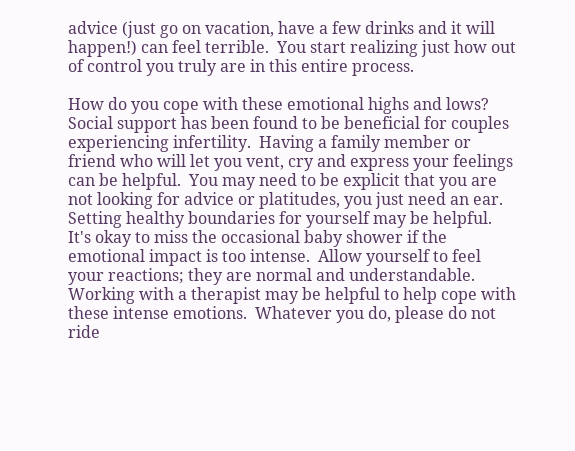advice (just go on vacation, have a few drinks and it will happen!) can feel terrible.  You start realizing just how out of control you truly are in this entire process.

How do you cope with these emotional highs and lows?  Social support has been found to be beneficial for couples experiencing infertility.  Having a family member or friend who will let you vent, cry and express your feelings can be helpful.  You may need to be explicit that you are not looking for advice or platitudes, you just need an ear.  Setting healthy boundaries for yourself may be helpful.  It's okay to miss the occasional baby shower if the emotional impact is too intense.  Allow yourself to feel your reactions; they are normal and understandable.  Working with a therapist may be helpful to help cope with these intense emotions.  Whatever you do, please do not ride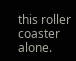this roller coaster alone.